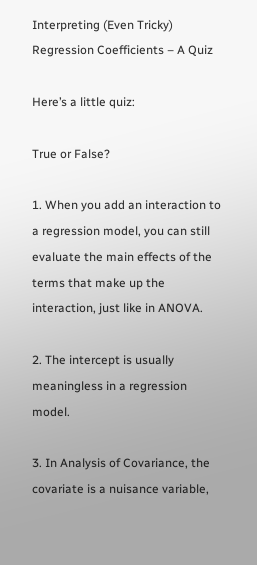Interpreting (Even Tricky) Regression Coefficients – A Quiz

Here’s a little quiz:

True or False?

1. When you add an interaction to a regression model, you can still evaluate the main effects of the terms that make up the interaction, just like in ANOVA.

2. The intercept is usually meaningless in a regression model.

3. In Analysis of Covariance, the covariate is a nuisance variable,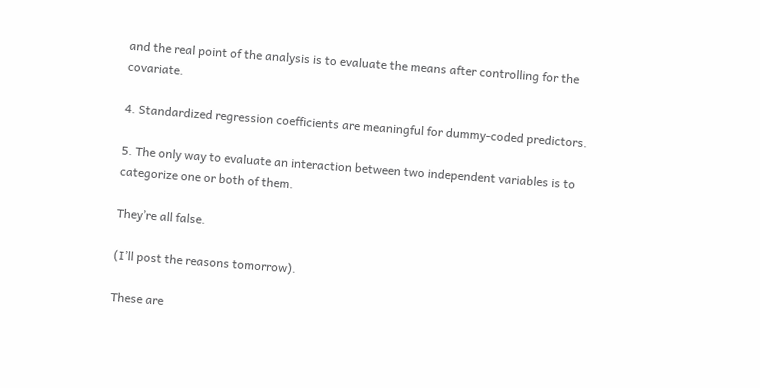and the real point of the analysis is to evaluate the means after controlling for the covariate.

4. Standardized regression coefficients are meaningful for dummy-coded predictors.

5. The only way to evaluate an interaction between two independent variables is to categorize one or both of them.

They’re all false.

(I’ll post the reasons tomorrow).

These are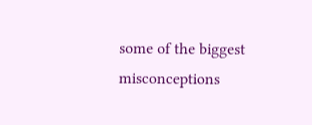some of the biggest misconceptions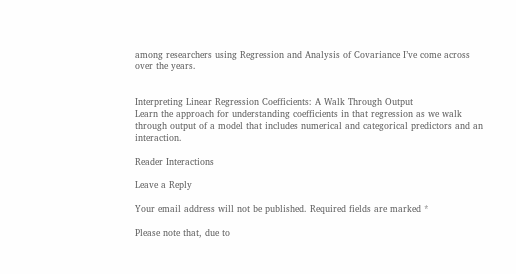among researchers using Regression and Analysis of Covariance I’ve come across over the years.


Interpreting Linear Regression Coefficients: A Walk Through Output
Learn the approach for understanding coefficients in that regression as we walk through output of a model that includes numerical and categorical predictors and an interaction.

Reader Interactions

Leave a Reply

Your email address will not be published. Required fields are marked *

Please note that, due to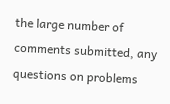the large number of comments submitted, any questions on problems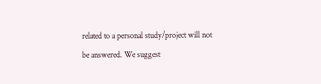related to a personal study/project will not be answered. We suggest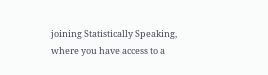joining Statistically Speaking, where you have access to a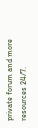private forum and more resources 24/7.